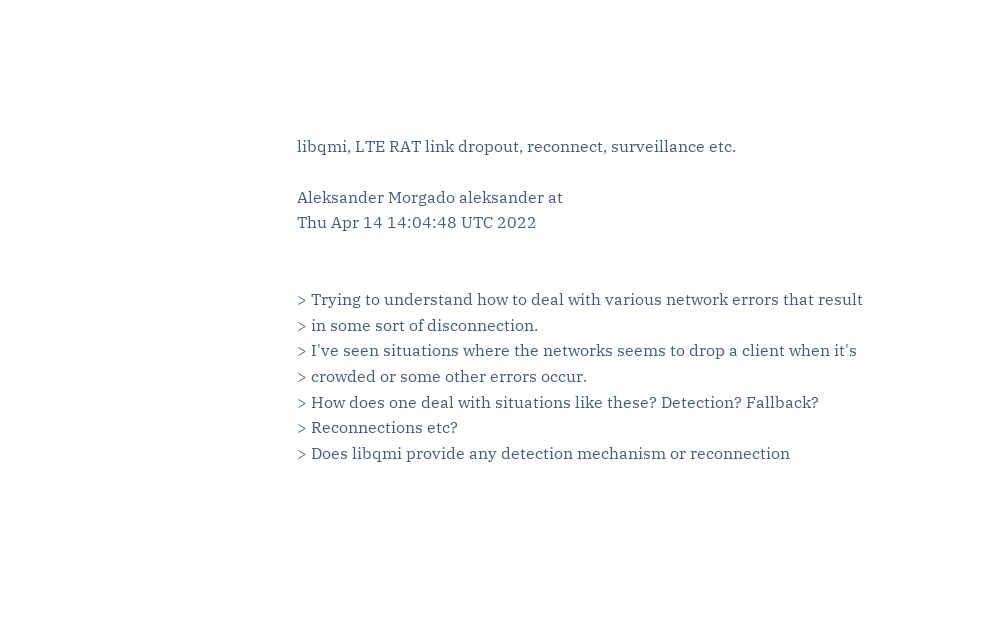libqmi, LTE RAT link dropout, reconnect, surveillance etc.

Aleksander Morgado aleksander at
Thu Apr 14 14:04:48 UTC 2022


> Trying to understand how to deal with various network errors that result
> in some sort of disconnection.
> I've seen situations where the networks seems to drop a client when it's
> crowded or some other errors occur.
> How does one deal with situations like these? Detection? Fallback?
> Reconnections etc?
> Does libqmi provide any detection mechanism or reconnection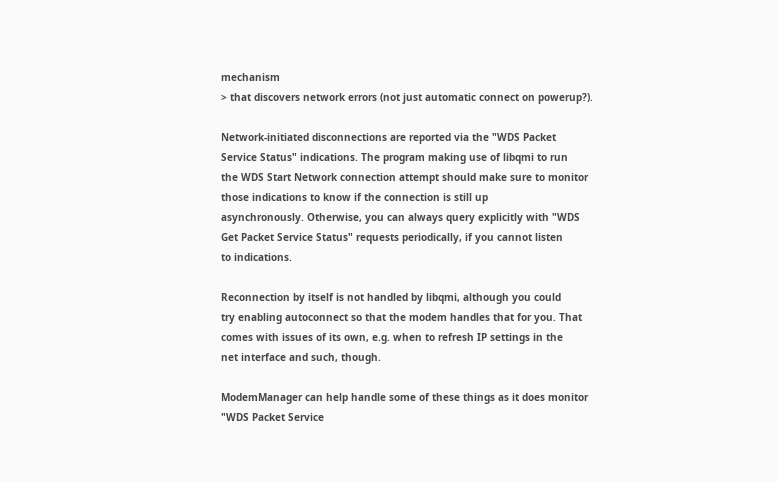mechanism
> that discovers network errors (not just automatic connect on powerup?).

Network-initiated disconnections are reported via the "WDS Packet
Service Status" indications. The program making use of libqmi to run
the WDS Start Network connection attempt should make sure to monitor
those indications to know if the connection is still up
asynchronously. Otherwise, you can always query explicitly with "WDS
Get Packet Service Status" requests periodically, if you cannot listen
to indications.

Reconnection by itself is not handled by libqmi, although you could
try enabling autoconnect so that the modem handles that for you. That
comes with issues of its own, e.g. when to refresh IP settings in the
net interface and such, though.

ModemManager can help handle some of these things as it does monitor
"WDS Packet Service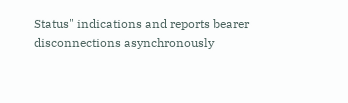Status" indications and reports bearer
disconnections asynchronously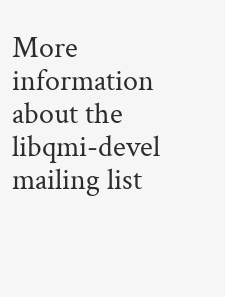More information about the libqmi-devel mailing list